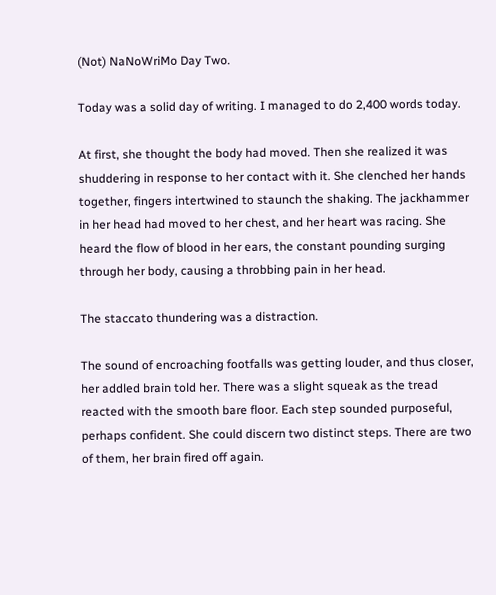(Not) NaNoWriMo Day Two.

Today was a solid day of writing. I managed to do 2,400 words today.

At first, she thought the body had moved. Then she realized it was shuddering in response to her contact with it. She clenched her hands together, fingers intertwined to staunch the shaking. The jackhammer in her head had moved to her chest, and her heart was racing. She heard the flow of blood in her ears, the constant pounding surging through her body, causing a throbbing pain in her head.

The staccato thundering was a distraction.

The sound of encroaching footfalls was getting louder, and thus closer, her addled brain told her. There was a slight squeak as the tread reacted with the smooth bare floor. Each step sounded purposeful, perhaps confident. She could discern two distinct steps. There are two of them, her brain fired off again.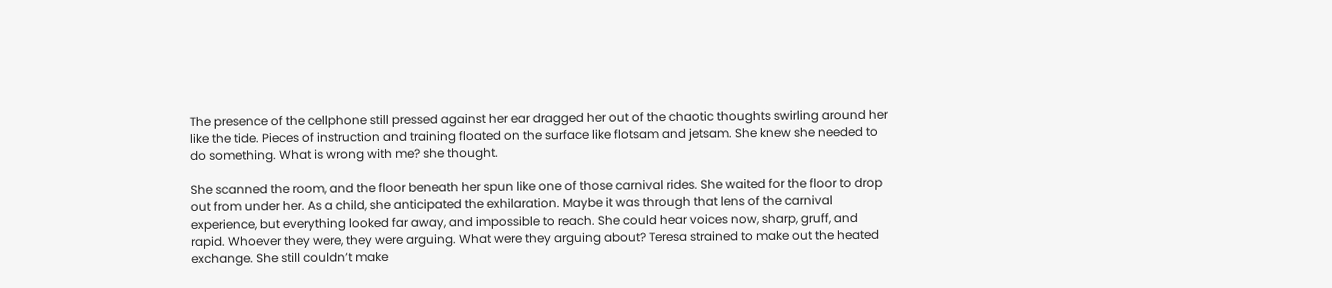The presence of the cellphone still pressed against her ear dragged her out of the chaotic thoughts swirling around her like the tide. Pieces of instruction and training floated on the surface like flotsam and jetsam. She knew she needed to do something. What is wrong with me? she thought.

She scanned the room, and the floor beneath her spun like one of those carnival rides. She waited for the floor to drop out from under her. As a child, she anticipated the exhilaration. Maybe it was through that lens of the carnival experience, but everything looked far away, and impossible to reach. She could hear voices now, sharp, gruff, and rapid. Whoever they were, they were arguing. What were they arguing about? Teresa strained to make out the heated exchange. She still couldn’t make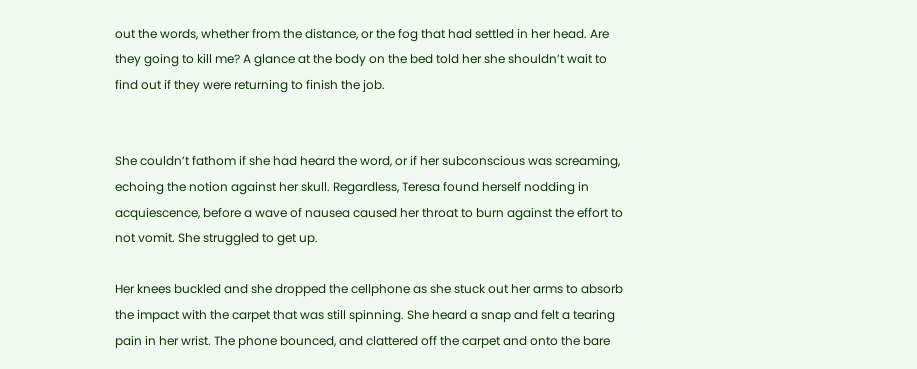out the words, whether from the distance, or the fog that had settled in her head. Are they going to kill me? A glance at the body on the bed told her she shouldn’t wait to find out if they were returning to finish the job.


She couldn’t fathom if she had heard the word, or if her subconscious was screaming, echoing the notion against her skull. Regardless, Teresa found herself nodding in acquiescence, before a wave of nausea caused her throat to burn against the effort to not vomit. She struggled to get up.

Her knees buckled and she dropped the cellphone as she stuck out her arms to absorb the impact with the carpet that was still spinning. She heard a snap and felt a tearing pain in her wrist. The phone bounced, and clattered off the carpet and onto the bare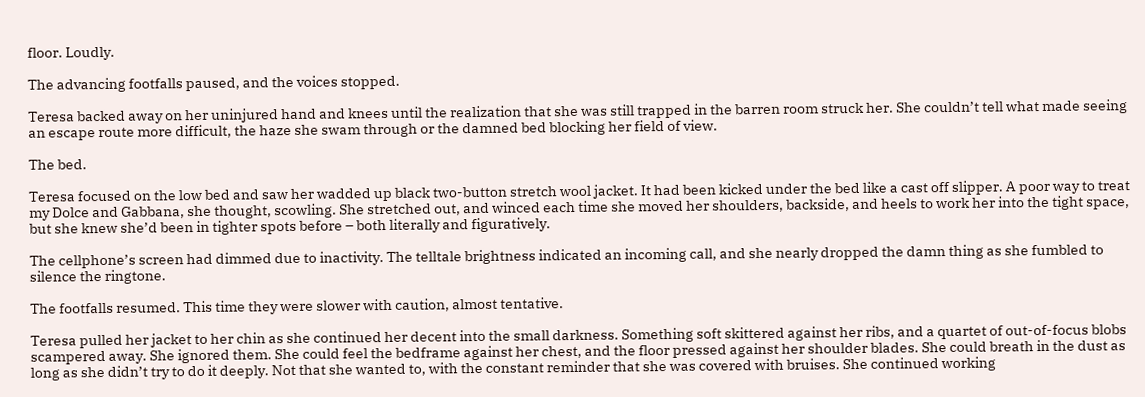floor. Loudly.

The advancing footfalls paused, and the voices stopped.

Teresa backed away on her uninjured hand and knees until the realization that she was still trapped in the barren room struck her. She couldn’t tell what made seeing an escape route more difficult, the haze she swam through or the damned bed blocking her field of view.

The bed.

Teresa focused on the low bed and saw her wadded up black two-button stretch wool jacket. It had been kicked under the bed like a cast off slipper. A poor way to treat my Dolce and Gabbana, she thought, scowling. She stretched out, and winced each time she moved her shoulders, backside, and heels to work her into the tight space, but she knew she’d been in tighter spots before – both literally and figuratively.

The cellphone’s screen had dimmed due to inactivity. The telltale brightness indicated an incoming call, and she nearly dropped the damn thing as she fumbled to silence the ringtone.

The footfalls resumed. This time they were slower with caution, almost tentative.

Teresa pulled her jacket to her chin as she continued her decent into the small darkness. Something soft skittered against her ribs, and a quartet of out-of-focus blobs scampered away. She ignored them. She could feel the bedframe against her chest, and the floor pressed against her shoulder blades. She could breath in the dust as long as she didn’t try to do it deeply. Not that she wanted to, with the constant reminder that she was covered with bruises. She continued working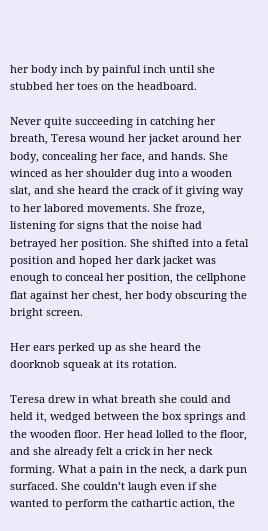her body inch by painful inch until she stubbed her toes on the headboard.

Never quite succeeding in catching her breath, Teresa wound her jacket around her body, concealing her face, and hands. She winced as her shoulder dug into a wooden slat, and she heard the crack of it giving way to her labored movements. She froze, listening for signs that the noise had betrayed her position. She shifted into a fetal position and hoped her dark jacket was enough to conceal her position, the cellphone flat against her chest, her body obscuring the bright screen.

Her ears perked up as she heard the doorknob squeak at its rotation.

Teresa drew in what breath she could and held it, wedged between the box springs and the wooden floor. Her head lolled to the floor, and she already felt a crick in her neck forming. What a pain in the neck, a dark pun surfaced. She couldn’t laugh even if she wanted to perform the cathartic action, the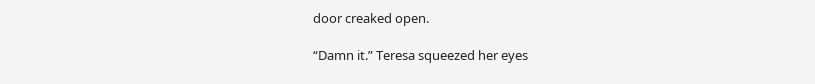door creaked open.

“Damn it.” Teresa squeezed her eyes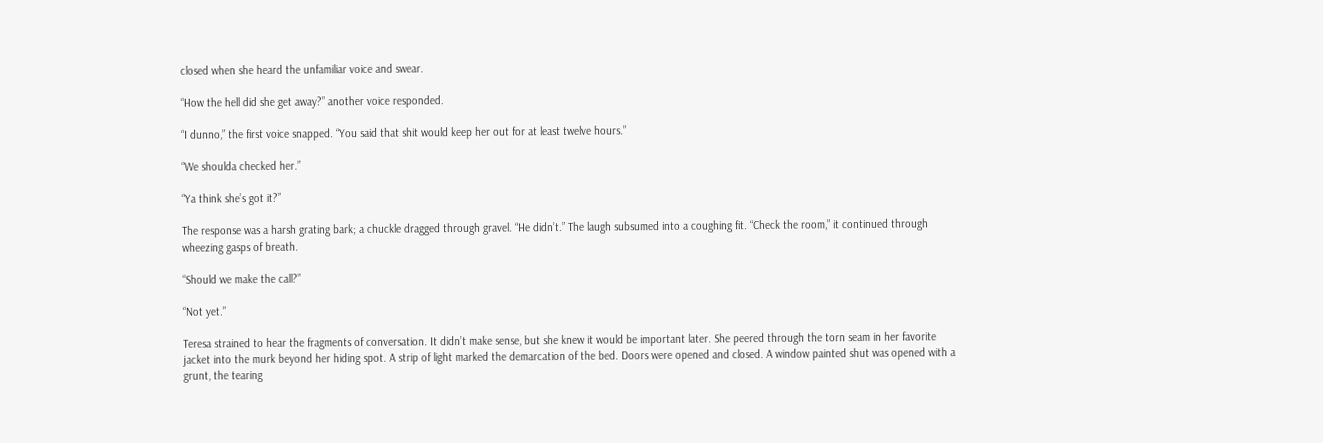closed when she heard the unfamiliar voice and swear.

“How the hell did she get away?” another voice responded.

“I dunno,” the first voice snapped. “You said that shit would keep her out for at least twelve hours.”

“We shoulda checked her.”

“Ya think she’s got it?”

The response was a harsh grating bark; a chuckle dragged through gravel. “He didn’t.” The laugh subsumed into a coughing fit. “Check the room,” it continued through wheezing gasps of breath.

“Should we make the call?”

“Not yet.”

Teresa strained to hear the fragments of conversation. It didn’t make sense, but she knew it would be important later. She peered through the torn seam in her favorite jacket into the murk beyond her hiding spot. A strip of light marked the demarcation of the bed. Doors were opened and closed. A window painted shut was opened with a grunt, the tearing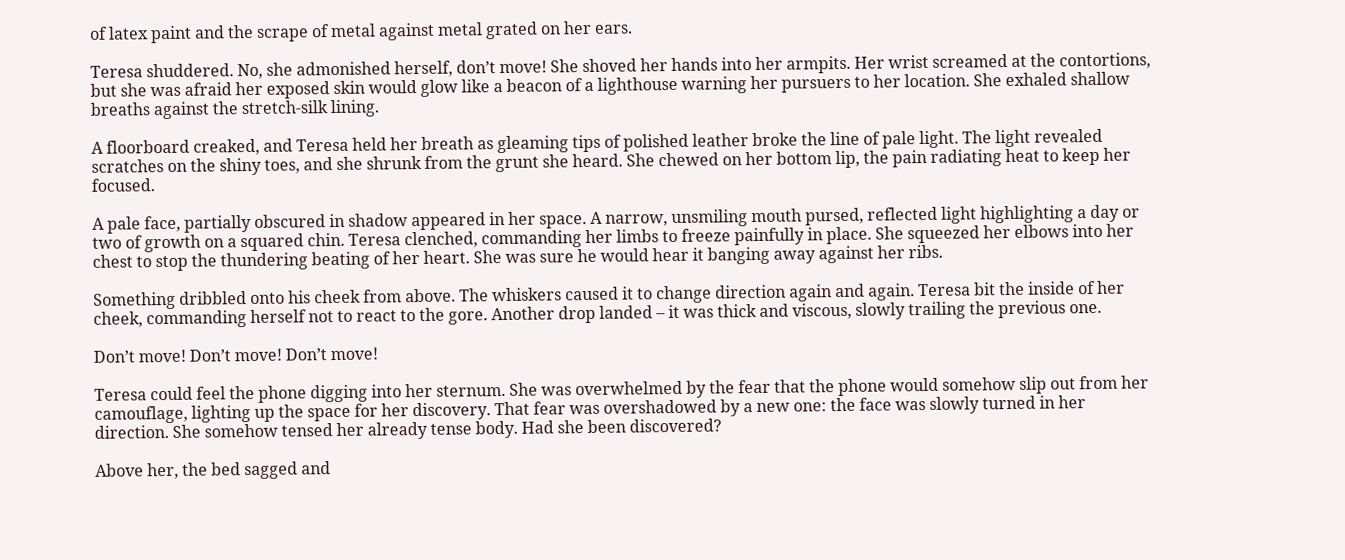of latex paint and the scrape of metal against metal grated on her ears.

Teresa shuddered. No, she admonished herself, don’t move! She shoved her hands into her armpits. Her wrist screamed at the contortions, but she was afraid her exposed skin would glow like a beacon of a lighthouse warning her pursuers to her location. She exhaled shallow breaths against the stretch-silk lining.

A floorboard creaked, and Teresa held her breath as gleaming tips of polished leather broke the line of pale light. The light revealed scratches on the shiny toes, and she shrunk from the grunt she heard. She chewed on her bottom lip, the pain radiating heat to keep her focused.

A pale face, partially obscured in shadow appeared in her space. A narrow, unsmiling mouth pursed, reflected light highlighting a day or two of growth on a squared chin. Teresa clenched, commanding her limbs to freeze painfully in place. She squeezed her elbows into her chest to stop the thundering beating of her heart. She was sure he would hear it banging away against her ribs.

Something dribbled onto his cheek from above. The whiskers caused it to change direction again and again. Teresa bit the inside of her cheek, commanding herself not to react to the gore. Another drop landed – it was thick and viscous, slowly trailing the previous one.

Don’t move! Don’t move! Don’t move!

Teresa could feel the phone digging into her sternum. She was overwhelmed by the fear that the phone would somehow slip out from her camouflage, lighting up the space for her discovery. That fear was overshadowed by a new one: the face was slowly turned in her direction. She somehow tensed her already tense body. Had she been discovered?

Above her, the bed sagged and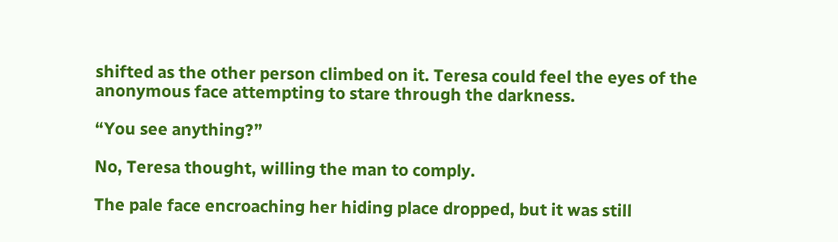shifted as the other person climbed on it. Teresa could feel the eyes of the anonymous face attempting to stare through the darkness.

“You see anything?”

No, Teresa thought, willing the man to comply.

The pale face encroaching her hiding place dropped, but it was still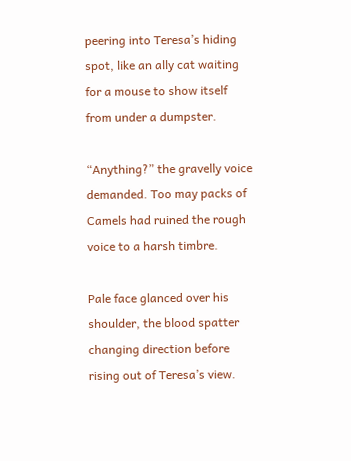peering into Teresa’s hiding spot, like an ally cat waiting for a mouse to show itself from under a dumpster.

“Anything?” the gravelly voice demanded. Too may packs of Camels had ruined the rough voice to a harsh timbre.

Pale face glanced over his shoulder, the blood spatter changing direction before rising out of Teresa’s view.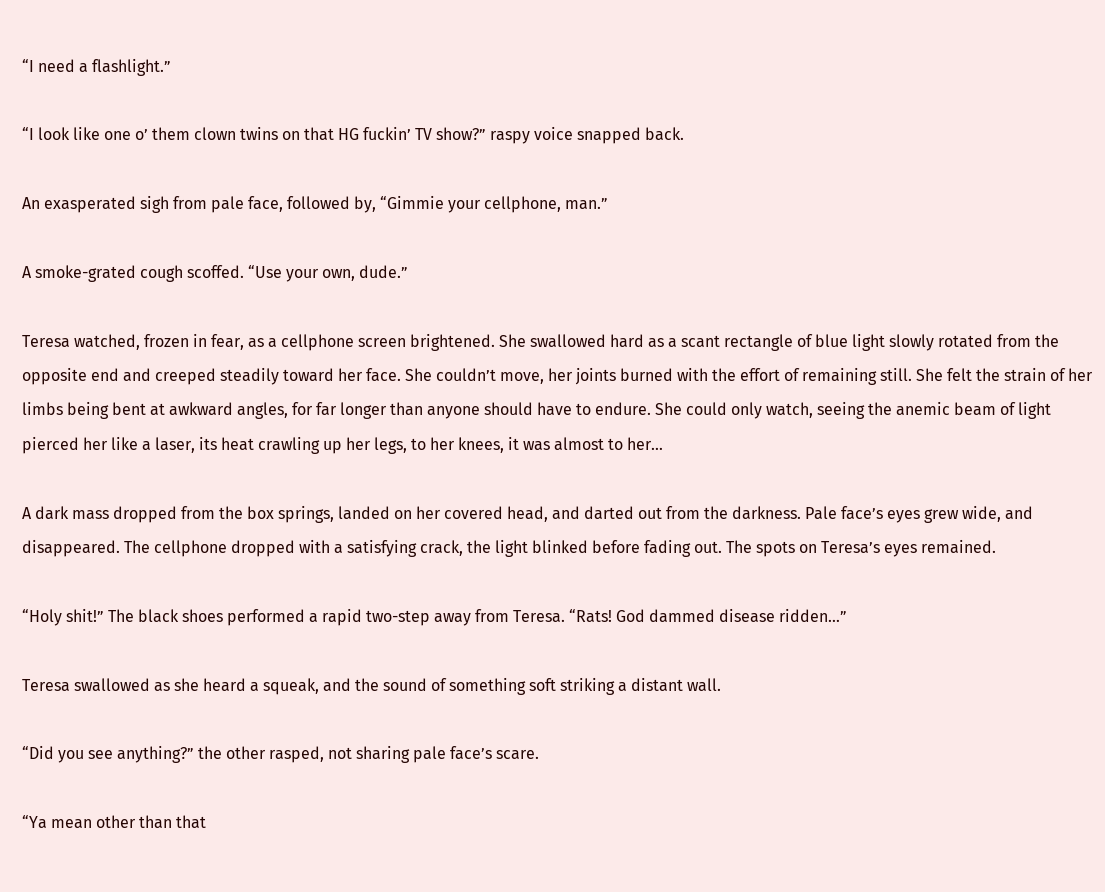“I need a flashlight.”

“I look like one o’ them clown twins on that HG fuckin’ TV show?” raspy voice snapped back.

An exasperated sigh from pale face, followed by, “Gimmie your cellphone, man.”

A smoke-grated cough scoffed. “Use your own, dude.”

Teresa watched, frozen in fear, as a cellphone screen brightened. She swallowed hard as a scant rectangle of blue light slowly rotated from the opposite end and creeped steadily toward her face. She couldn’t move, her joints burned with the effort of remaining still. She felt the strain of her limbs being bent at awkward angles, for far longer than anyone should have to endure. She could only watch, seeing the anemic beam of light pierced her like a laser, its heat crawling up her legs, to her knees, it was almost to her…

A dark mass dropped from the box springs, landed on her covered head, and darted out from the darkness. Pale face’s eyes grew wide, and disappeared. The cellphone dropped with a satisfying crack, the light blinked before fading out. The spots on Teresa’s eyes remained.

“Holy shit!” The black shoes performed a rapid two-step away from Teresa. “Rats! God dammed disease ridden…”

Teresa swallowed as she heard a squeak, and the sound of something soft striking a distant wall.

“Did you see anything?” the other rasped, not sharing pale face’s scare.

“Ya mean other than that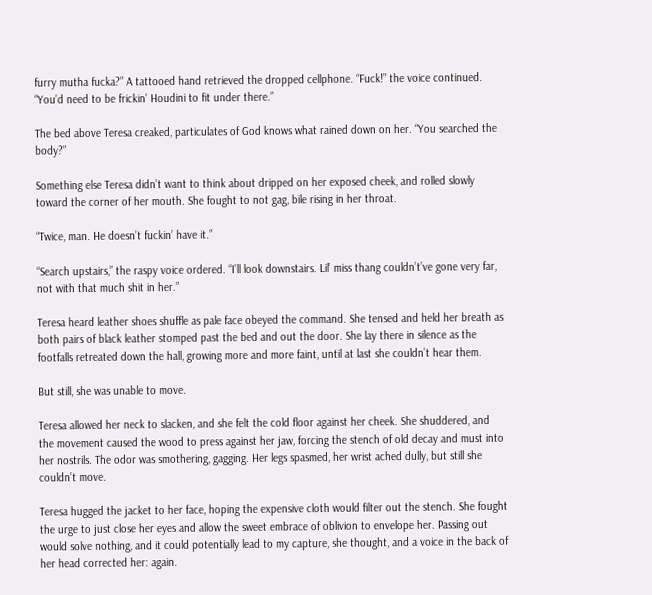furry mutha fucka?” A tattooed hand retrieved the dropped cellphone. “Fuck!” the voice continued. “You’d need to be frickin’ Houdini to fit under there.”

The bed above Teresa creaked, particulates of God knows what rained down on her. “You searched the body?”

Something else Teresa didn’t want to think about dripped on her exposed cheek, and rolled slowly toward the corner of her mouth. She fought to not gag, bile rising in her throat.

“Twice, man. He doesn’t fuckin’ have it.”

“Search upstairs,” the raspy voice ordered. “I’ll look downstairs. Lil’ miss thang couldn’t’ve gone very far, not with that much shit in her.”

Teresa heard leather shoes shuffle as pale face obeyed the command. She tensed and held her breath as both pairs of black leather stomped past the bed and out the door. She lay there in silence as the footfalls retreated down the hall, growing more and more faint, until at last she couldn’t hear them.

But still, she was unable to move.

Teresa allowed her neck to slacken, and she felt the cold floor against her cheek. She shuddered, and the movement caused the wood to press against her jaw, forcing the stench of old decay and must into her nostrils. The odor was smothering, gagging. Her legs spasmed, her wrist ached dully, but still she couldn’t move.

Teresa hugged the jacket to her face, hoping the expensive cloth would filter out the stench. She fought the urge to just close her eyes and allow the sweet embrace of oblivion to envelope her. Passing out would solve nothing, and it could potentially lead to my capture, she thought, and a voice in the back of her head corrected her: again.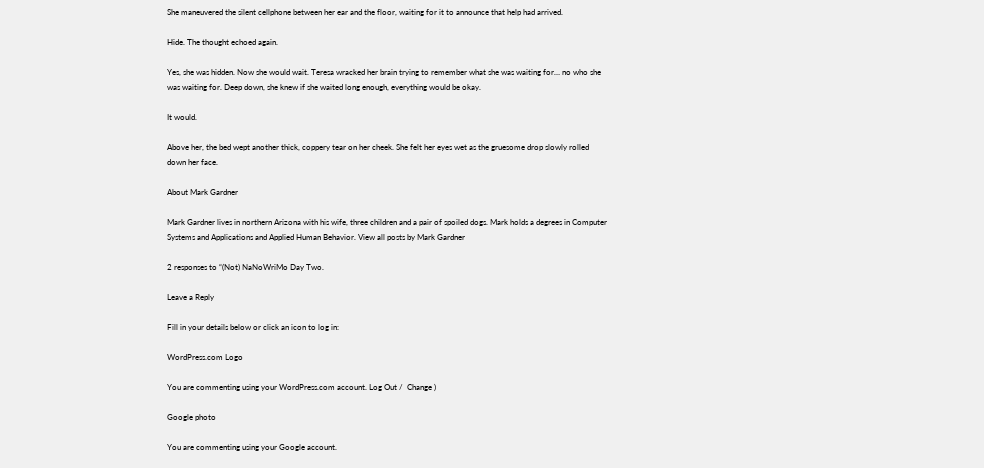She maneuvered the silent cellphone between her ear and the floor, waiting for it to announce that help had arrived.

Hide. The thought echoed again.

Yes, she was hidden. Now she would wait. Teresa wracked her brain trying to remember what she was waiting for… no who she was waiting for. Deep down, she knew if she waited long enough, everything would be okay.

It would.

Above her, the bed wept another thick, coppery tear on her cheek. She felt her eyes wet as the gruesome drop slowly rolled down her face.

About Mark Gardner

Mark Gardner lives in northern Arizona with his wife, three children and a pair of spoiled dogs. Mark holds a degrees in Computer Systems and Applications and Applied Human Behavior. View all posts by Mark Gardner

2 responses to “(Not) NaNoWriMo Day Two.

Leave a Reply

Fill in your details below or click an icon to log in:

WordPress.com Logo

You are commenting using your WordPress.com account. Log Out /  Change )

Google photo

You are commenting using your Google account.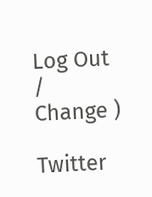Log Out /  Change )

Twitter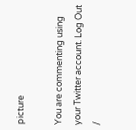picture

You are commenting using your Twitter account. Log Out /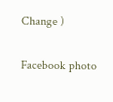Change )

Facebook photo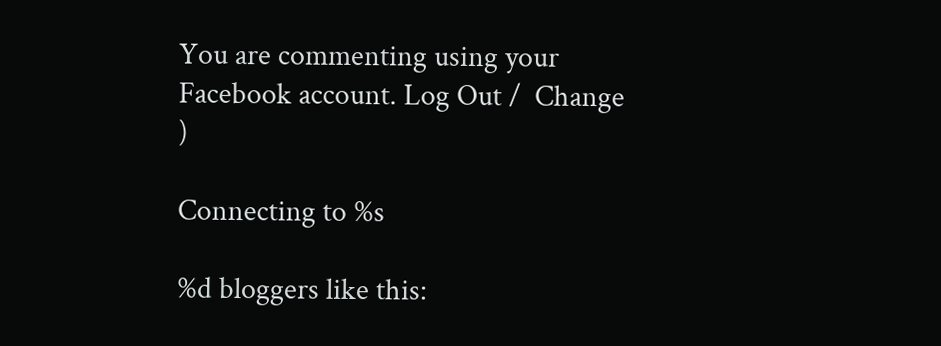You are commenting using your Facebook account. Log Out /  Change )

Connecting to %s

%d bloggers like this: